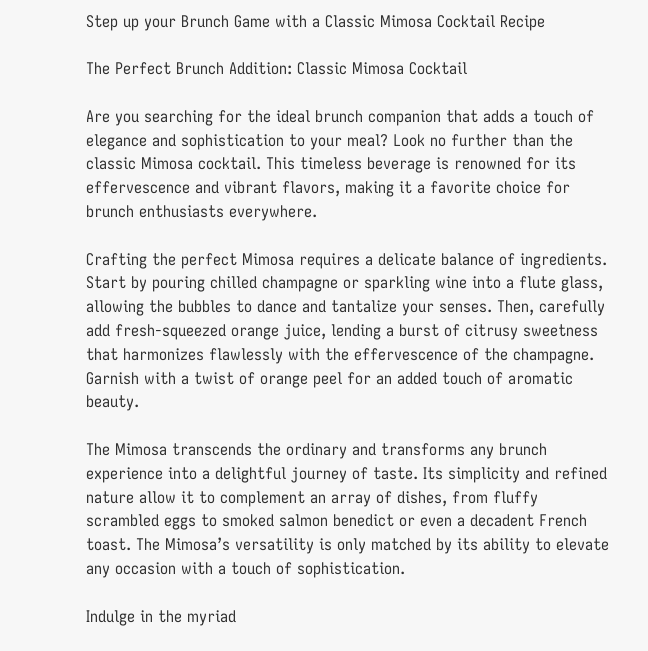Step up your Brunch Game with a Classic Mimosa Cocktail Recipe

The Perfect Brunch Addition: Classic Mimosa Cocktail

Are you searching for the ideal brunch companion that adds a touch of elegance and sophistication to your meal? Look no further than the classic Mimosa cocktail. This timeless beverage is renowned for its effervescence and vibrant flavors, making it a favorite choice for brunch enthusiasts everywhere.

Crafting the perfect Mimosa requires a delicate balance of ingredients. Start by pouring chilled champagne or sparkling wine into a flute glass, allowing the bubbles to dance and tantalize your senses. Then, carefully add fresh-squeezed orange juice, lending a burst of citrusy sweetness that harmonizes flawlessly with the effervescence of the champagne. Garnish with a twist of orange peel for an added touch of aromatic beauty.

The Mimosa transcends the ordinary and transforms any brunch experience into a delightful journey of taste. Its simplicity and refined nature allow it to complement an array of dishes, from fluffy scrambled eggs to smoked salmon benedict or even a decadent French toast. The Mimosa’s versatility is only matched by its ability to elevate any occasion with a touch of sophistication.

Indulge in the myriad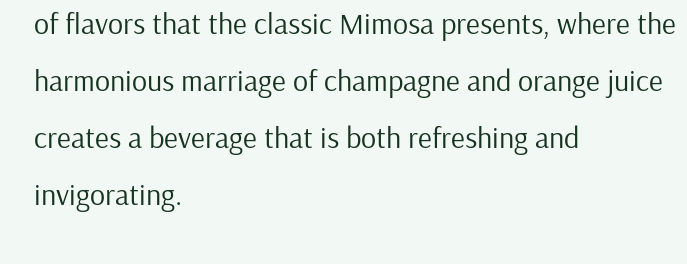of flavors that the classic Mimosa presents, where the harmonious marriage of champagne and orange juice creates a beverage that is both refreshing and invigorating.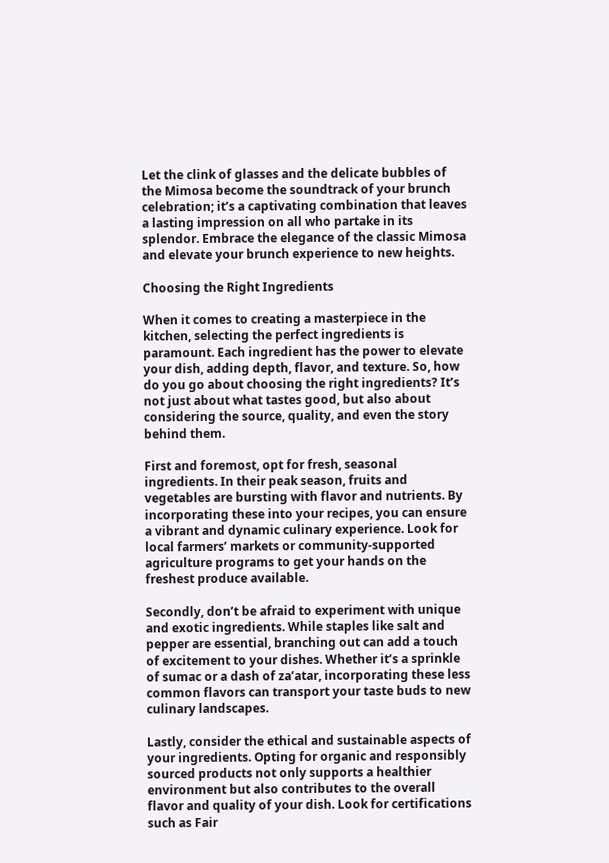Let the clink of glasses and the delicate bubbles of the Mimosa become the soundtrack of your brunch celebration; it’s a captivating combination that leaves a lasting impression on all who partake in its splendor. Embrace the elegance of the classic Mimosa and elevate your brunch experience to new heights.

Choosing the Right Ingredients

When it comes to creating a masterpiece in the kitchen, selecting the perfect ingredients is paramount. Each ingredient has the power to elevate your dish, adding depth, flavor, and texture. So, how do you go about choosing the right ingredients? It’s not just about what tastes good, but also about considering the source, quality, and even the story behind them.

First and foremost, opt for fresh, seasonal ingredients. In their peak season, fruits and vegetables are bursting with flavor and nutrients. By incorporating these into your recipes, you can ensure a vibrant and dynamic culinary experience. Look for local farmers’ markets or community-supported agriculture programs to get your hands on the freshest produce available.

Secondly, don’t be afraid to experiment with unique and exotic ingredients. While staples like salt and pepper are essential, branching out can add a touch of excitement to your dishes. Whether it’s a sprinkle of sumac or a dash of za’atar, incorporating these less common flavors can transport your taste buds to new culinary landscapes.

Lastly, consider the ethical and sustainable aspects of your ingredients. Opting for organic and responsibly sourced products not only supports a healthier environment but also contributes to the overall flavor and quality of your dish. Look for certifications such as Fair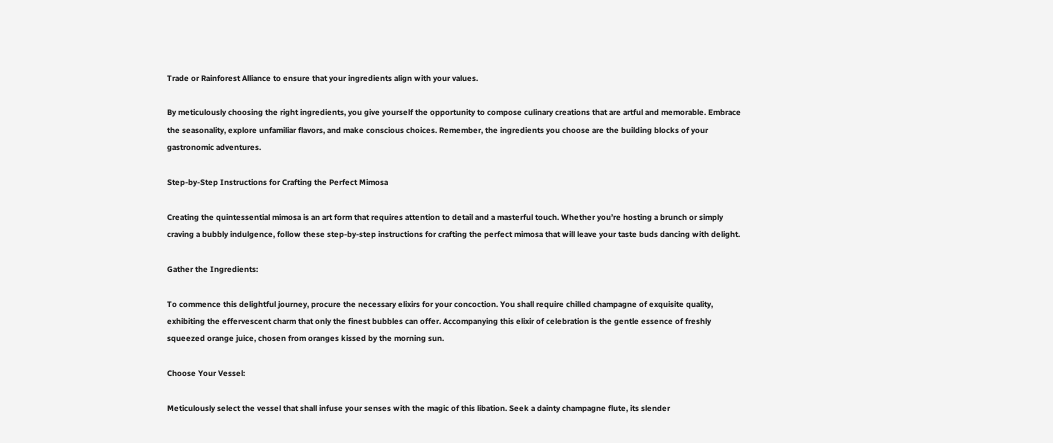Trade or Rainforest Alliance to ensure that your ingredients align with your values.

By meticulously choosing the right ingredients, you give yourself the opportunity to compose culinary creations that are artful and memorable. Embrace the seasonality, explore unfamiliar flavors, and make conscious choices. Remember, the ingredients you choose are the building blocks of your gastronomic adventures.

Step-by-Step Instructions for Crafting the Perfect Mimosa

Creating the quintessential mimosa is an art form that requires attention to detail and a masterful touch. Whether you’re hosting a brunch or simply craving a bubbly indulgence, follow these step-by-step instructions for crafting the perfect mimosa that will leave your taste buds dancing with delight.

Gather the Ingredients:

To commence this delightful journey, procure the necessary elixirs for your concoction. You shall require chilled champagne of exquisite quality, exhibiting the effervescent charm that only the finest bubbles can offer. Accompanying this elixir of celebration is the gentle essence of freshly squeezed orange juice, chosen from oranges kissed by the morning sun.

Choose Your Vessel:

Meticulously select the vessel that shall infuse your senses with the magic of this libation. Seek a dainty champagne flute, its slender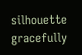silhouette gracefully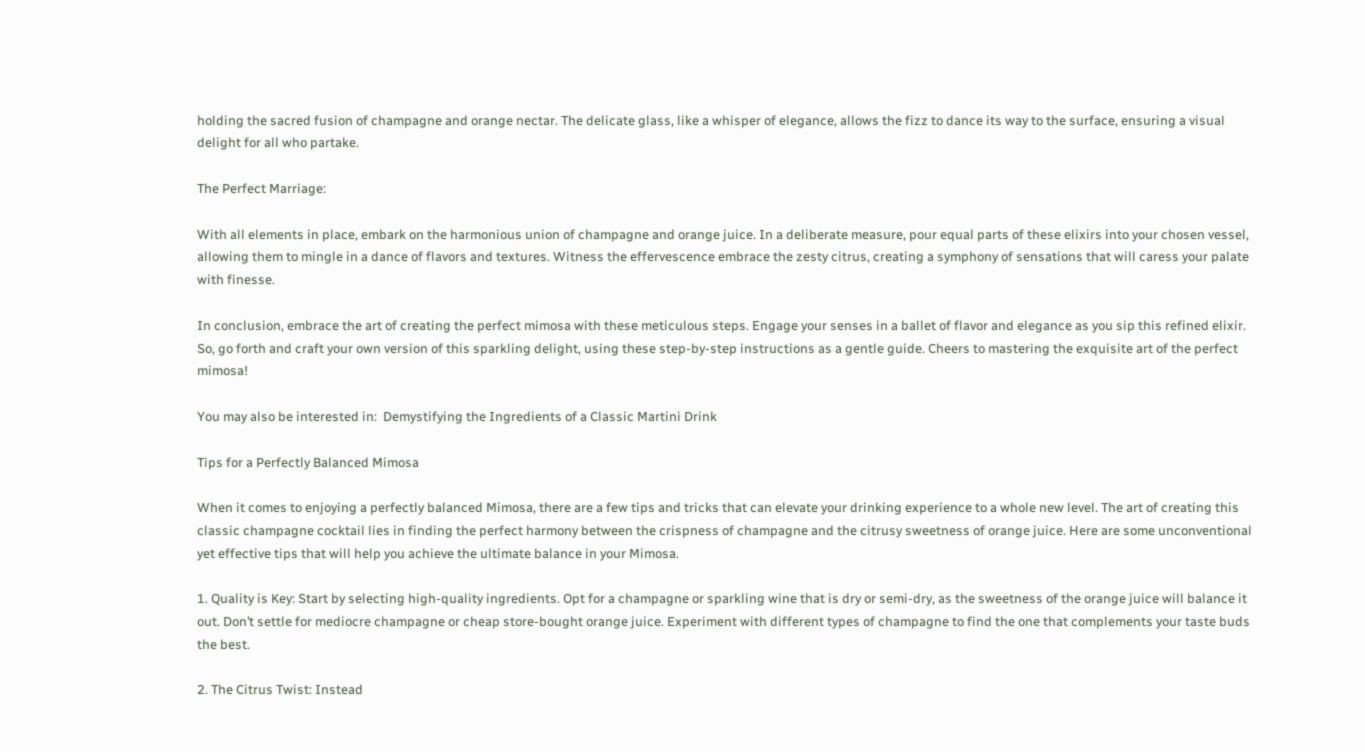holding the sacred fusion of champagne and orange nectar. The delicate glass, like a whisper of elegance, allows the fizz to dance its way to the surface, ensuring a visual delight for all who partake.

The Perfect Marriage:

With all elements in place, embark on the harmonious union of champagne and orange juice. In a deliberate measure, pour equal parts of these elixirs into your chosen vessel, allowing them to mingle in a dance of flavors and textures. Witness the effervescence embrace the zesty citrus, creating a symphony of sensations that will caress your palate with finesse.

In conclusion, embrace the art of creating the perfect mimosa with these meticulous steps. Engage your senses in a ballet of flavor and elegance as you sip this refined elixir. So, go forth and craft your own version of this sparkling delight, using these step-by-step instructions as a gentle guide. Cheers to mastering the exquisite art of the perfect mimosa!

You may also be interested in:  Demystifying the Ingredients of a Classic Martini Drink

Tips for a Perfectly Balanced Mimosa

When it comes to enjoying a perfectly balanced Mimosa, there are a few tips and tricks that can elevate your drinking experience to a whole new level. The art of creating this classic champagne cocktail lies in finding the perfect harmony between the crispness of champagne and the citrusy sweetness of orange juice. Here are some unconventional yet effective tips that will help you achieve the ultimate balance in your Mimosa.

1. Quality is Key: Start by selecting high-quality ingredients. Opt for a champagne or sparkling wine that is dry or semi-dry, as the sweetness of the orange juice will balance it out. Don’t settle for mediocre champagne or cheap store-bought orange juice. Experiment with different types of champagne to find the one that complements your taste buds the best.

2. The Citrus Twist: Instead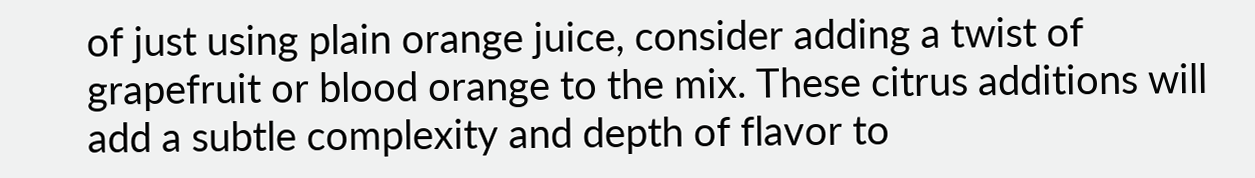of just using plain orange juice, consider adding a twist of grapefruit or blood orange to the mix. These citrus additions will add a subtle complexity and depth of flavor to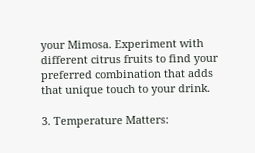your Mimosa. Experiment with different citrus fruits to find your preferred combination that adds that unique touch to your drink.

3. Temperature Matters: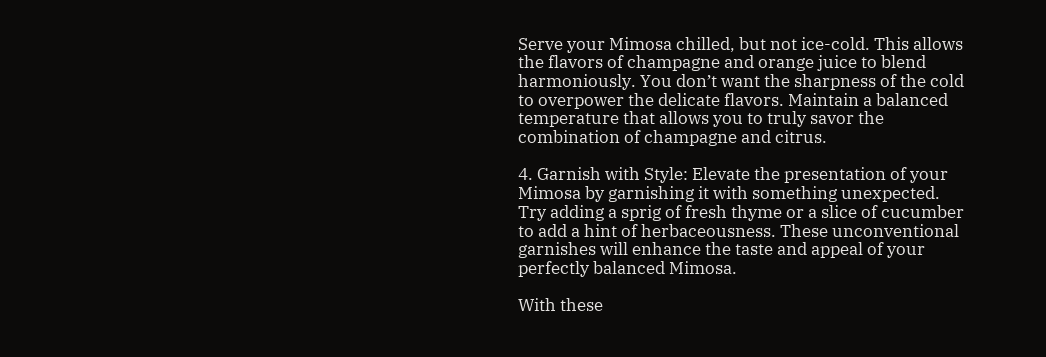Serve your Mimosa chilled, but not ice-cold. This allows the flavors of champagne and orange juice to blend harmoniously. You don’t want the sharpness of the cold to overpower the delicate flavors. Maintain a balanced temperature that allows you to truly savor the combination of champagne and citrus.

4. Garnish with Style: Elevate the presentation of your Mimosa by garnishing it with something unexpected. Try adding a sprig of fresh thyme or a slice of cucumber to add a hint of herbaceousness. These unconventional garnishes will enhance the taste and appeal of your perfectly balanced Mimosa.

With these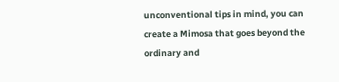unconventional tips in mind, you can create a Mimosa that goes beyond the ordinary and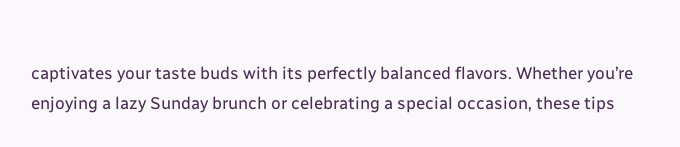captivates your taste buds with its perfectly balanced flavors. Whether you’re enjoying a lazy Sunday brunch or celebrating a special occasion, these tips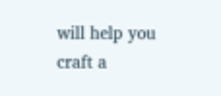will help you craft a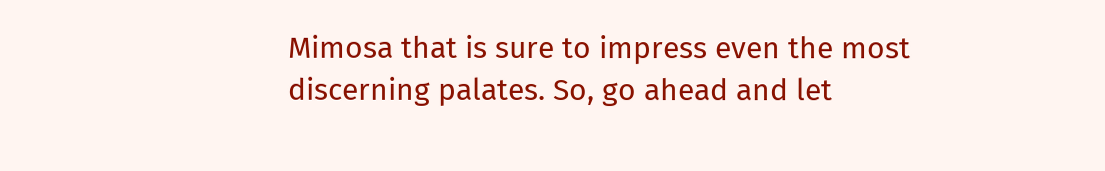Mimosa that is sure to impress even the most discerning palates. So, go ahead and let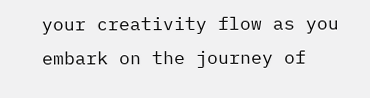your creativity flow as you embark on the journey of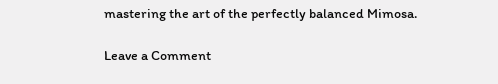mastering the art of the perfectly balanced Mimosa.

Leave a Comment